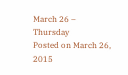March 26 – Thursday
Posted on March 26, 2015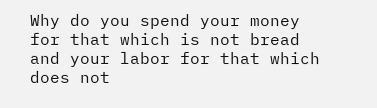Why do you spend your money for that which is not bread and your labor for that which does not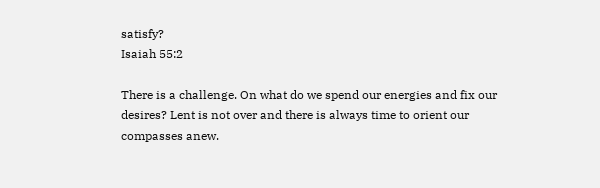satisfy?
Isaiah 55:2

There is a challenge. On what do we spend our energies and fix our desires? Lent is not over and there is always time to orient our compasses anew.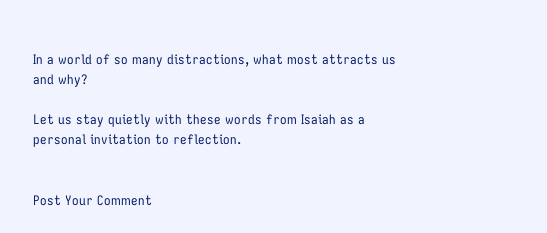In a world of so many distractions, what most attracts us and why?

Let us stay quietly with these words from Isaiah as a personal invitation to reflection.


Post Your Comment